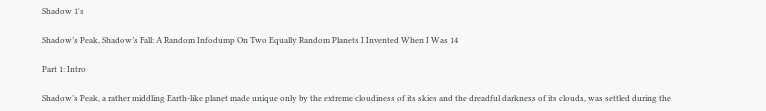Shadow 1's

Shadow’s Peak, Shadow’s Fall: A Random Infodump On Two Equally Random Planets I Invented When I Was 14

Part 1: Intro

Shadow’s Peak, a rather middling Earth-like planet made unique only by the extreme cloudiness of its skies and the dreadful darkness of its clouds, was settled during the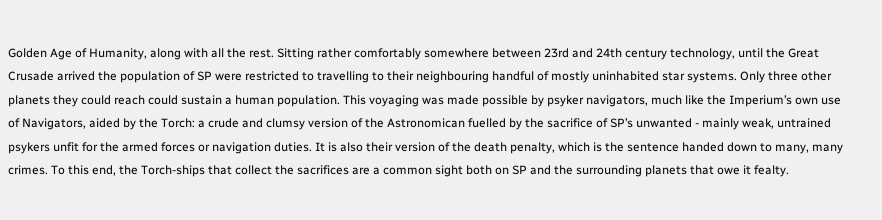Golden Age of Humanity, along with all the rest. Sitting rather comfortably somewhere between 23rd and 24th century technology, until the Great Crusade arrived the population of SP were restricted to travelling to their neighbouring handful of mostly uninhabited star systems. Only three other planets they could reach could sustain a human population. This voyaging was made possible by psyker navigators, much like the Imperium’s own use of Navigators, aided by the Torch: a crude and clumsy version of the Astronomican fuelled by the sacrifice of SP’s unwanted - mainly weak, untrained psykers unfit for the armed forces or navigation duties. It is also their version of the death penalty, which is the sentence handed down to many, many crimes. To this end, the Torch-ships that collect the sacrifices are a common sight both on SP and the surrounding planets that owe it fealty.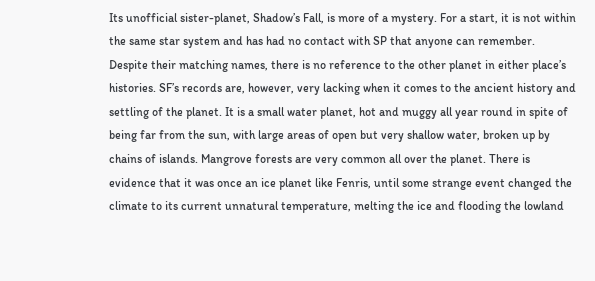Its unofficial sister-planet, Shadow’s Fall, is more of a mystery. For a start, it is not within the same star system and has had no contact with SP that anyone can remember. Despite their matching names, there is no reference to the other planet in either place’s histories. SF’s records are, however, very lacking when it comes to the ancient history and settling of the planet. It is a small water planet, hot and muggy all year round in spite of being far from the sun, with large areas of open but very shallow water, broken up by chains of islands. Mangrove forests are very common all over the planet. There is evidence that it was once an ice planet like Fenris, until some strange event changed the climate to its current unnatural temperature, melting the ice and flooding the lowland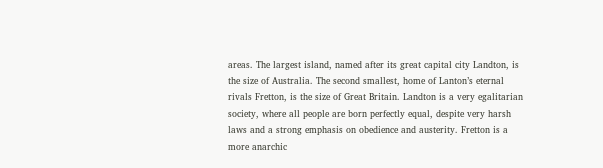areas. The largest island, named after its great capital city Landton, is the size of Australia. The second smallest, home of Lanton’s eternal rivals Fretton, is the size of Great Britain. Landton is a very egalitarian society, where all people are born perfectly equal, despite very harsh laws and a strong emphasis on obedience and austerity. Fretton is a more anarchic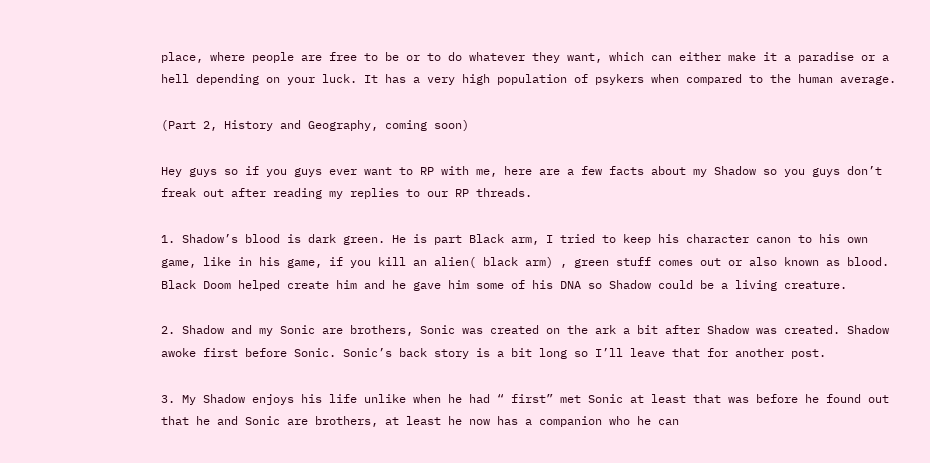place, where people are free to be or to do whatever they want, which can either make it a paradise or a hell depending on your luck. It has a very high population of psykers when compared to the human average.

(Part 2, History and Geography, coming soon)

Hey guys so if you guys ever want to RP with me, here are a few facts about my Shadow so you guys don’t freak out after reading my replies to our RP threads.

1. Shadow’s blood is dark green. He is part Black arm, I tried to keep his character canon to his own game, like in his game, if you kill an alien( black arm) , green stuff comes out or also known as blood. Black Doom helped create him and he gave him some of his DNA so Shadow could be a living creature.

2. Shadow and my Sonic are brothers, Sonic was created on the ark a bit after Shadow was created. Shadow awoke first before Sonic. Sonic’s back story is a bit long so I’ll leave that for another post.

3. My Shadow enjoys his life unlike when he had “ first” met Sonic at least that was before he found out that he and Sonic are brothers, at least he now has a companion who he can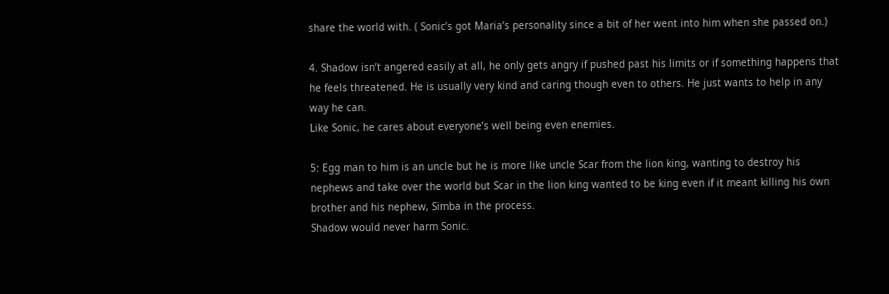share the world with. ( Sonic’s got Maria’s personality since a bit of her went into him when she passed on.)

4. Shadow isn’t angered easily at all, he only gets angry if pushed past his limits or if something happens that he feels threatened. He is usually very kind and caring though even to others. He just wants to help in any way he can.
Like Sonic, he cares about everyone’s well being even enemies.

5: Egg man to him is an uncle but he is more like uncle Scar from the lion king, wanting to destroy his nephews and take over the world but Scar in the lion king wanted to be king even if it meant killing his own brother and his nephew, Simba in the process.
Shadow would never harm Sonic.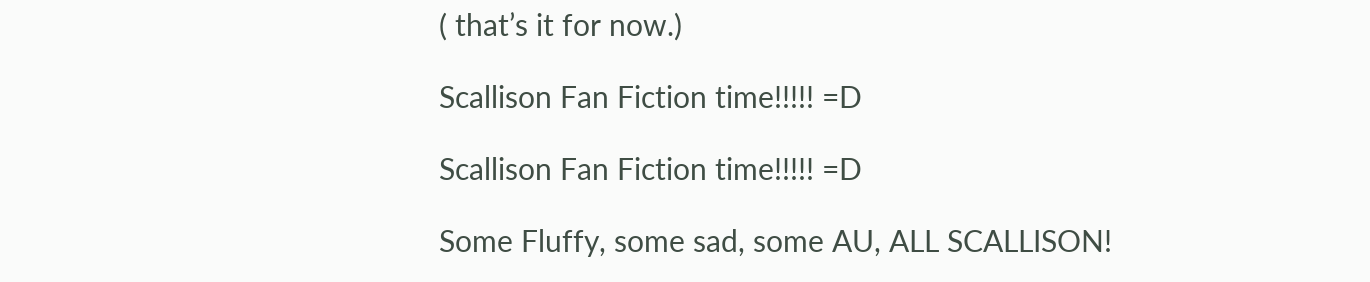( that’s it for now.)

Scallison Fan Fiction time!!!!! =D

Scallison Fan Fiction time!!!!! =D

Some Fluffy, some sad, some AU, ALL SCALLISON!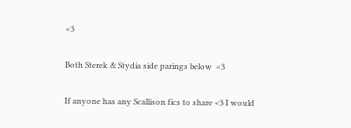<3

Both Sterek & Stydia side parings below  <3

If anyone has any Scallison fics to share <3 I would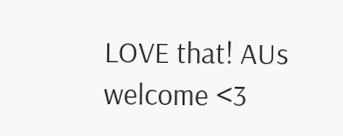LOVE that! AUs welcome <3